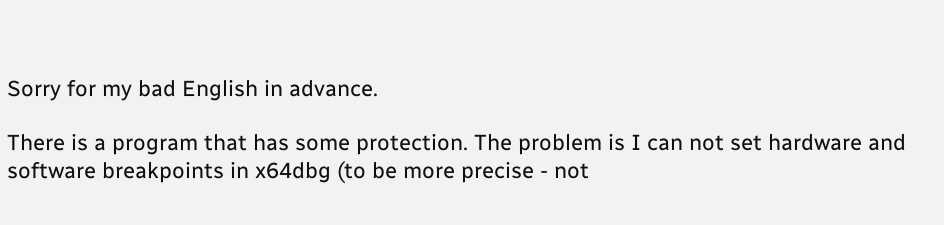Sorry for my bad English in advance.

There is a program that has some protection. The problem is I can not set hardware and software breakpoints in x64dbg (to be more precise - not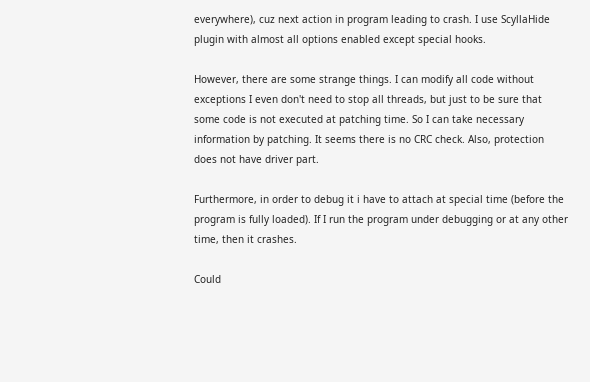everywhere), cuz next action in program leading to crash. I use ScyllaHide plugin with almost all options enabled except special hooks.

However, there are some strange things. I can modify all code without exceptions I even don't need to stop all threads, but just to be sure that some code is not executed at patching time. So I can take necessary information by patching. It seems there is no CRC check. Also, protection does not have driver part.

Furthermore, in order to debug it i have to attach at special time (before the program is fully loaded). If I run the program under debugging or at any other time, then it crashes.

Could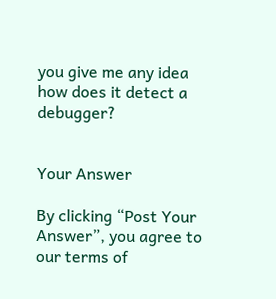you give me any idea how does it detect a debugger?


Your Answer

By clicking “Post Your Answer”, you agree to our terms of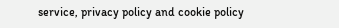service, privacy policy and cookie policy